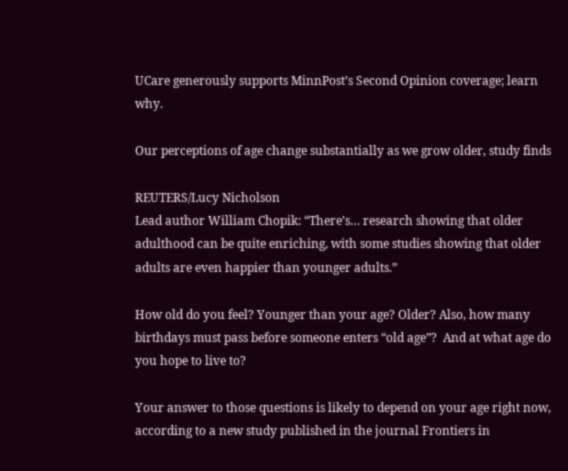UCare generously supports MinnPost’s Second Opinion coverage; learn why.

Our perceptions of age change substantially as we grow older, study finds

REUTERS/Lucy Nicholson
Lead author William Chopik: “There’s… research showing that older adulthood can be quite enriching, with some studies showing that older adults are even happier than younger adults.”

How old do you feel? Younger than your age? Older? Also, how many birthdays must pass before someone enters “old age”?  And at what age do you hope to live to?

Your answer to those questions is likely to depend on your age right now, according to a new study published in the journal Frontiers in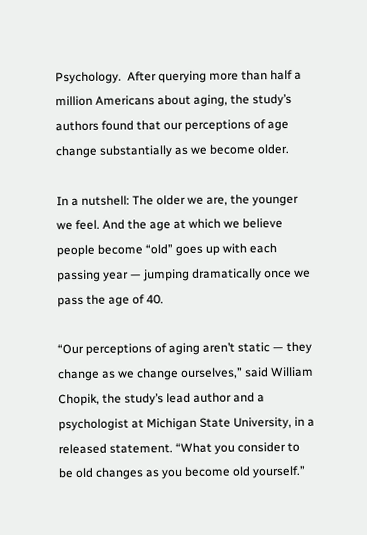Psychology.  After querying more than half a million Americans about aging, the study’s authors found that our perceptions of age change substantially as we become older.

In a nutshell: The older we are, the younger we feel. And the age at which we believe people become “old” goes up with each passing year — jumping dramatically once we pass the age of 40.

“Our perceptions of aging aren’t static — they change as we change ourselves,” said William Chopik, the study’s lead author and a psychologist at Michigan State University, in a released statement. “What you consider to be old changes as you become old yourself.”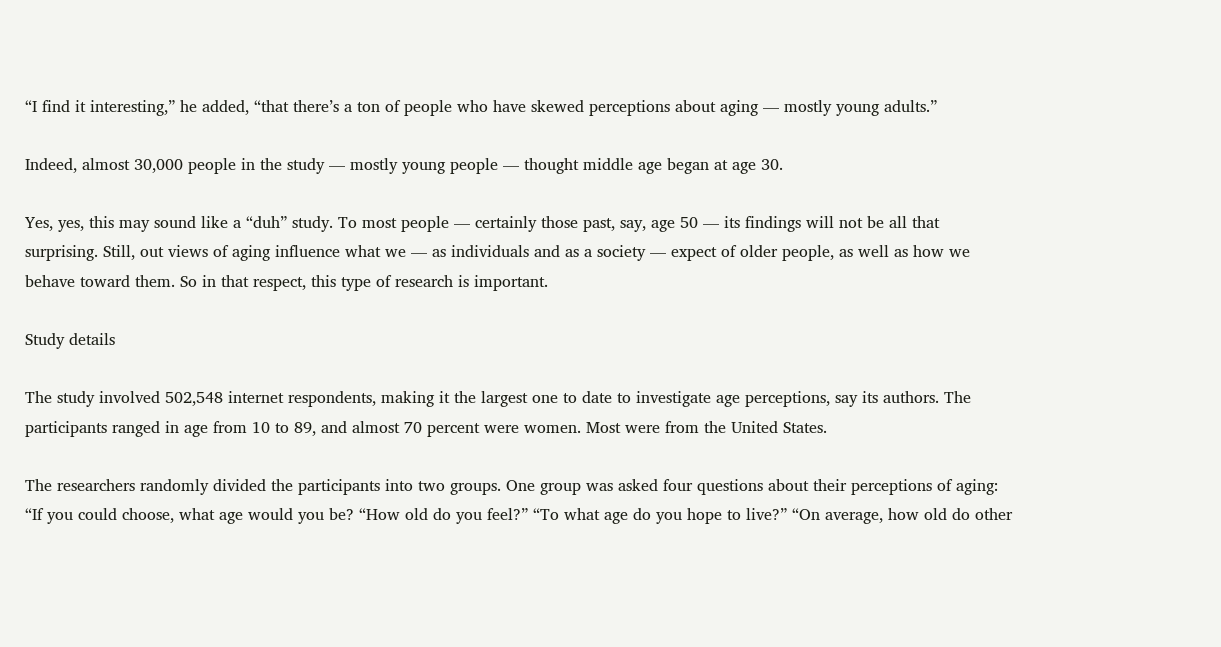“I find it interesting,” he added, “that there’s a ton of people who have skewed perceptions about aging — mostly young adults.”

Indeed, almost 30,000 people in the study — mostly young people — thought middle age began at age 30.

Yes, yes, this may sound like a “duh” study. To most people — certainly those past, say, age 50 — its findings will not be all that surprising. Still, out views of aging influence what we — as individuals and as a society — expect of older people, as well as how we behave toward them. So in that respect, this type of research is important.

Study details

The study involved 502,548 internet respondents, making it the largest one to date to investigate age perceptions, say its authors. The participants ranged in age from 10 to 89, and almost 70 percent were women. Most were from the United States.

The researchers randomly divided the participants into two groups. One group was asked four questions about their perceptions of aging: “If you could choose, what age would you be? “How old do you feel?” “To what age do you hope to live?” “On average, how old do other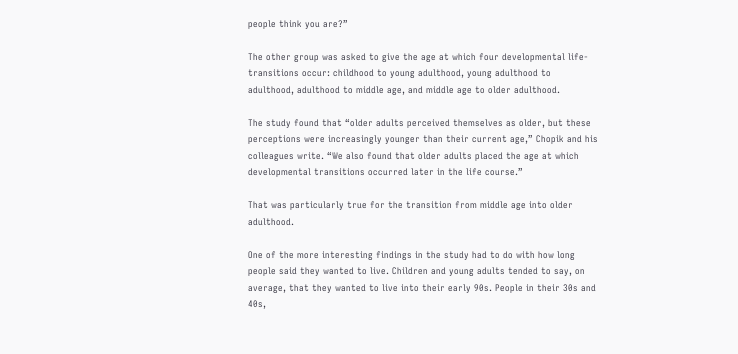people think you are?”

The other group was asked to give the age at which four developmental life-transitions occur: childhood to young adulthood, young adulthood to adulthood, adulthood to middle age, and middle age to older adulthood.

The study found that “older adults perceived themselves as older, but these perceptions were increasingly younger than their current age,” Chopik and his colleagues write. “We also found that older adults placed the age at which developmental transitions occurred later in the life course.”

That was particularly true for the transition from middle age into older adulthood.

One of the more interesting findings in the study had to do with how long people said they wanted to live. Children and young adults tended to say, on average, that they wanted to live into their early 90s. People in their 30s and 40s,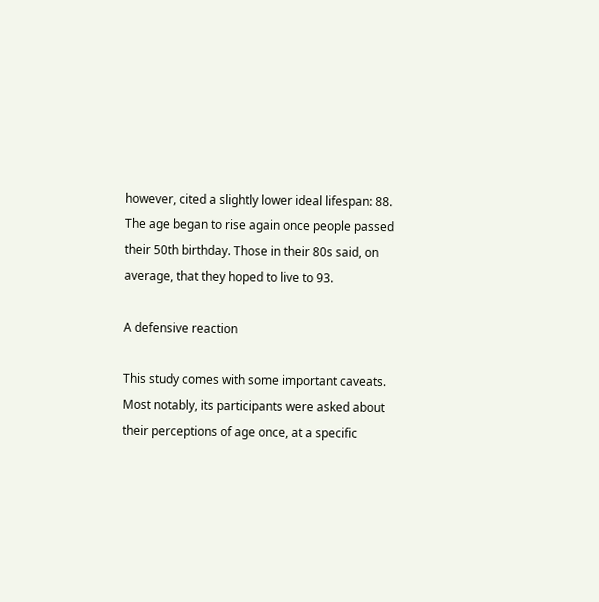however, cited a slightly lower ideal lifespan: 88. The age began to rise again once people passed their 50th birthday. Those in their 80s said, on average, that they hoped to live to 93.

A defensive reaction

This study comes with some important caveats. Most notably, its participants were asked about their perceptions of age once, at a specific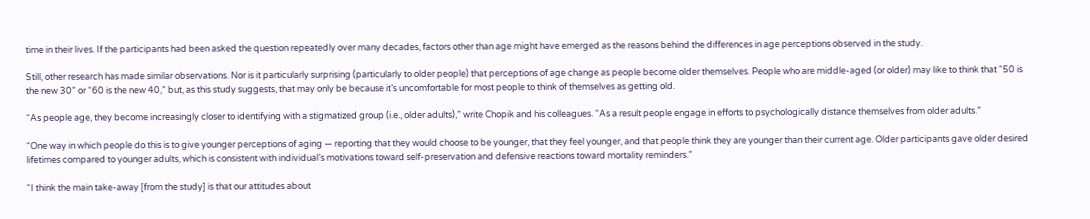time in their lives. If the participants had been asked the question repeatedly over many decades, factors other than age might have emerged as the reasons behind the differences in age perceptions observed in the study.

Still, other research has made similar observations. Nor is it particularly surprising (particularly to older people) that perceptions of age change as people become older themselves. People who are middle-aged (or older) may like to think that “50 is the new 30” or “60 is the new 40,” but, as this study suggests, that may only be because it’s uncomfortable for most people to think of themselves as getting old.

“As people age, they become increasingly closer to identifying with a stigmatized group (i.e., older adults),” write Chopik and his colleagues. “As a result people engage in efforts to psychologically distance themselves from older adults.”

“One way in which people do this is to give younger perceptions of aging — reporting that they would choose to be younger, that they feel younger, and that people think they are younger than their current age. Older participants gave older desired lifetimes compared to younger adults, which is consistent with individual’s motivations toward self-preservation and defensive reactions toward mortality reminders.”

“I think the main take-away [from the study] is that our attitudes about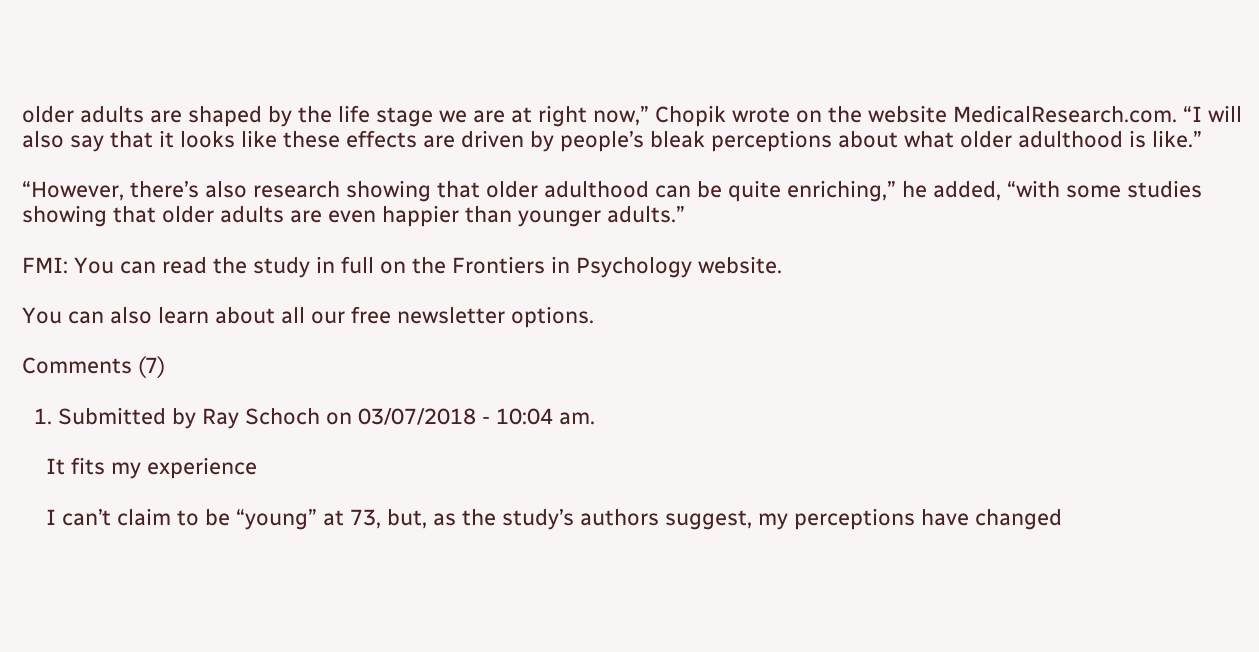older adults are shaped by the life stage we are at right now,” Chopik wrote on the website MedicalResearch.com. “I will also say that it looks like these effects are driven by people’s bleak perceptions about what older adulthood is like.”

“However, there’s also research showing that older adulthood can be quite enriching,” he added, “with some studies showing that older adults are even happier than younger adults.”

FMI: You can read the study in full on the Frontiers in Psychology website.

You can also learn about all our free newsletter options.

Comments (7)

  1. Submitted by Ray Schoch on 03/07/2018 - 10:04 am.

    It fits my experience

    I can’t claim to be “young” at 73, but, as the study’s authors suggest, my perceptions have changed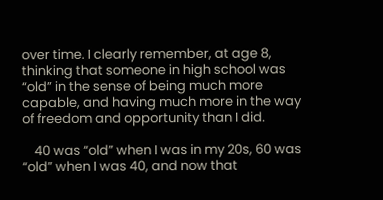over time. I clearly remember, at age 8, thinking that someone in high school was “old” in the sense of being much more capable, and having much more in the way of freedom and opportunity than I did.

    40 was “old” when I was in my 20s, 60 was “old” when I was 40, and now that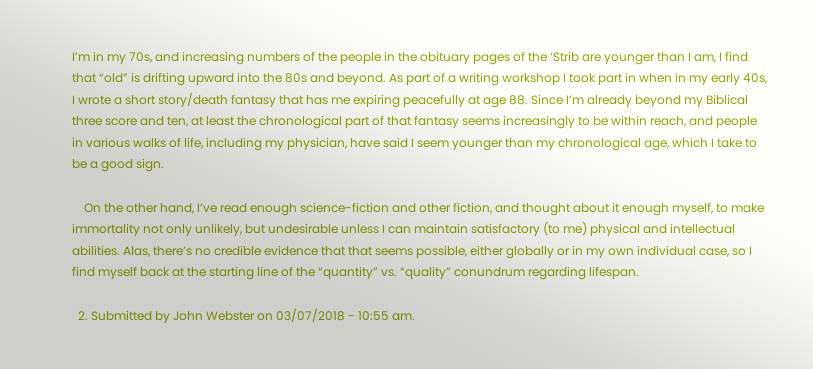I’m in my 70s, and increasing numbers of the people in the obituary pages of the ‘Strib are younger than I am, I find that “old” is drifting upward into the 80s and beyond. As part of a writing workshop I took part in when in my early 40s, I wrote a short story/death fantasy that has me expiring peacefully at age 88. Since I’m already beyond my Biblical three score and ten, at least the chronological part of that fantasy seems increasingly to be within reach, and people in various walks of life, including my physician, have said I seem younger than my chronological age, which I take to be a good sign.

    On the other hand, I’ve read enough science-fiction and other fiction, and thought about it enough myself, to make immortality not only unlikely, but undesirable unless I can maintain satisfactory (to me) physical and intellectual abilities. Alas, there’s no credible evidence that that seems possible, either globally or in my own individual case, so I find myself back at the starting line of the “quantity” vs. “quality” conundrum regarding lifespan.

  2. Submitted by John Webster on 03/07/2018 - 10:55 am.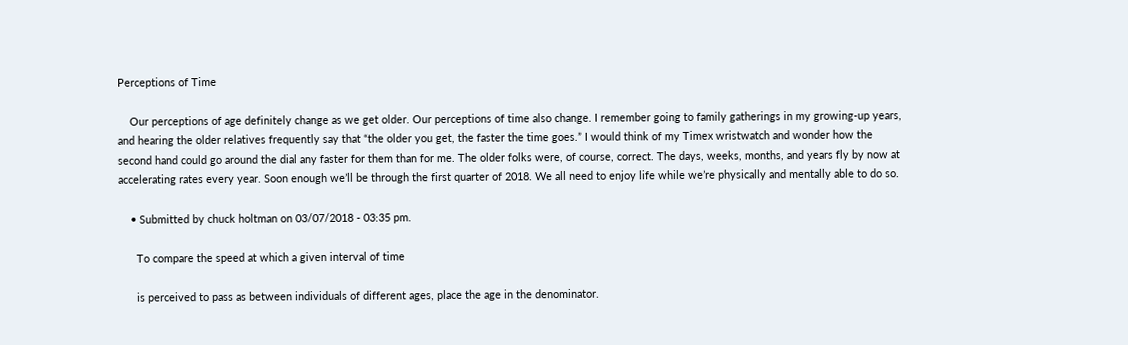Perceptions of Time

    Our perceptions of age definitely change as we get older. Our perceptions of time also change. I remember going to family gatherings in my growing-up years, and hearing the older relatives frequently say that “the older you get, the faster the time goes.” I would think of my Timex wristwatch and wonder how the second hand could go around the dial any faster for them than for me. The older folks were, of course, correct. The days, weeks, months, and years fly by now at accelerating rates every year. Soon enough we’ll be through the first quarter of 2018. We all need to enjoy life while we’re physically and mentally able to do so.

    • Submitted by chuck holtman on 03/07/2018 - 03:35 pm.

      To compare the speed at which a given interval of time

      is perceived to pass as between individuals of different ages, place the age in the denominator.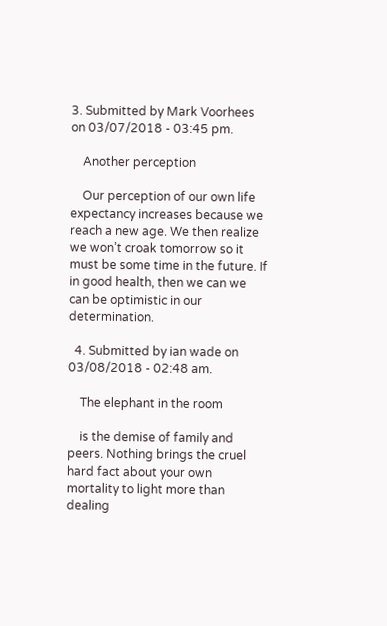3. Submitted by Mark Voorhees on 03/07/2018 - 03:45 pm.

    Another perception

    Our perception of our own life expectancy increases because we reach a new age. We then realize we won’t croak tomorrow so it must be some time in the future. If in good health, then we can we can be optimistic in our determination.

  4. Submitted by ian wade on 03/08/2018 - 02:48 am.

    The elephant in the room

    is the demise of family and peers. Nothing brings the cruel hard fact about your own mortality to light more than dealing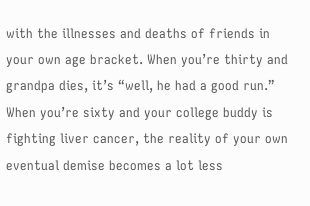with the illnesses and deaths of friends in your own age bracket. When you’re thirty and grandpa dies, it’s “well, he had a good run.” When you’re sixty and your college buddy is fighting liver cancer, the reality of your own eventual demise becomes a lot less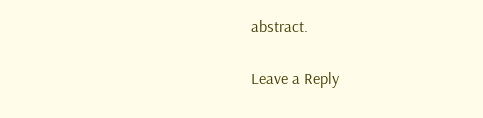abstract.

Leave a Reply